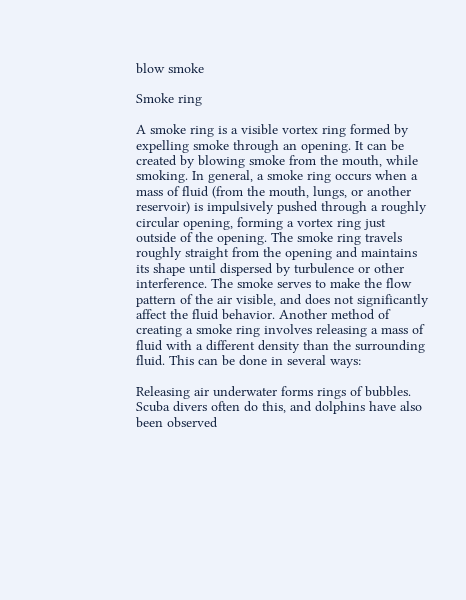blow smoke

Smoke ring

A smoke ring is a visible vortex ring formed by expelling smoke through an opening. It can be created by blowing smoke from the mouth, while smoking. In general, a smoke ring occurs when a mass of fluid (from the mouth, lungs, or another reservoir) is impulsively pushed through a roughly circular opening, forming a vortex ring just outside of the opening. The smoke ring travels roughly straight from the opening and maintains its shape until dispersed by turbulence or other interference. The smoke serves to make the flow pattern of the air visible, and does not significantly affect the fluid behavior. Another method of creating a smoke ring involves releasing a mass of fluid with a different density than the surrounding fluid. This can be done in several ways:

Releasing air underwater forms rings of bubbles. Scuba divers often do this, and dolphins have also been observed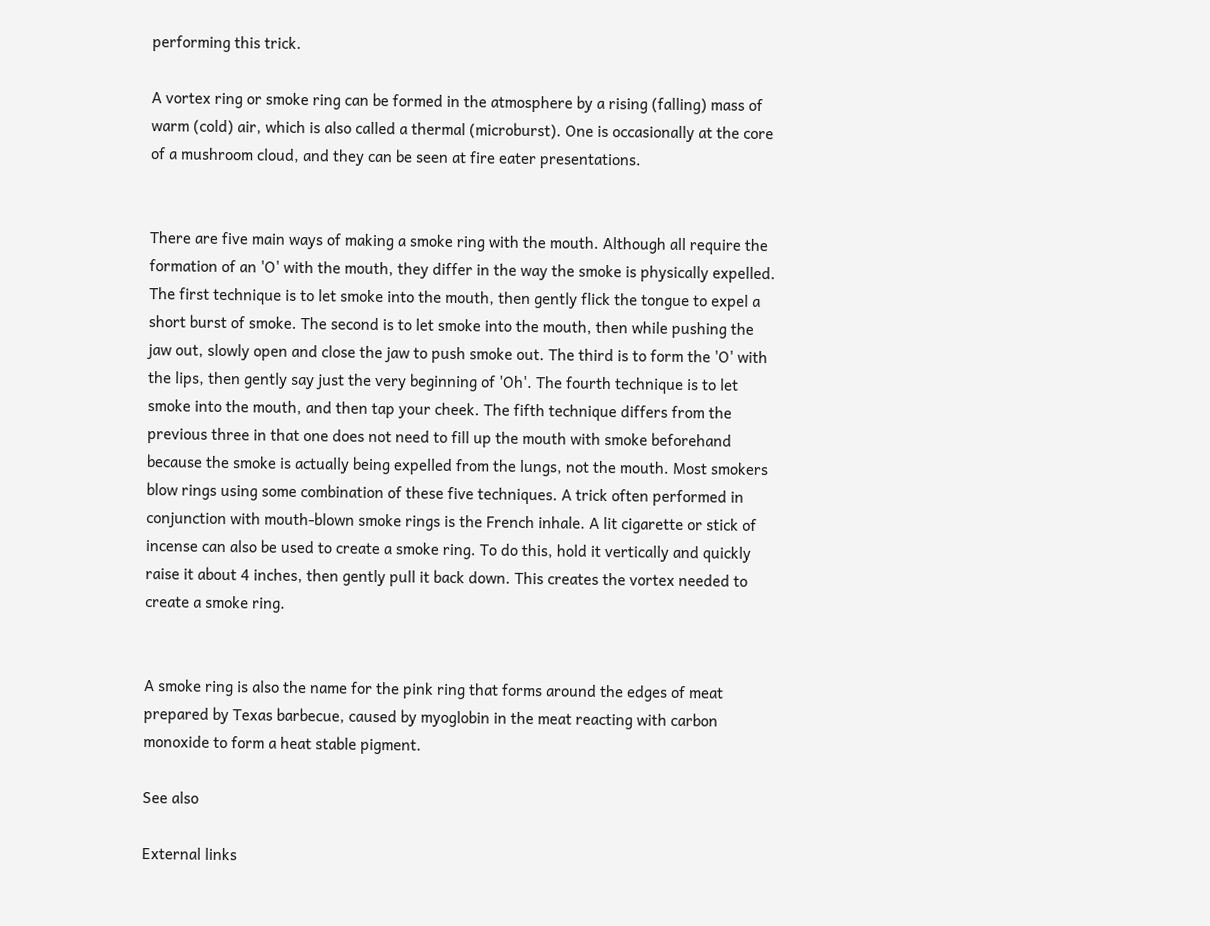performing this trick.

A vortex ring or smoke ring can be formed in the atmosphere by a rising (falling) mass of warm (cold) air, which is also called a thermal (microburst). One is occasionally at the core of a mushroom cloud, and they can be seen at fire eater presentations.


There are five main ways of making a smoke ring with the mouth. Although all require the formation of an 'O' with the mouth, they differ in the way the smoke is physically expelled. The first technique is to let smoke into the mouth, then gently flick the tongue to expel a short burst of smoke. The second is to let smoke into the mouth, then while pushing the jaw out, slowly open and close the jaw to push smoke out. The third is to form the 'O' with the lips, then gently say just the very beginning of 'Oh'. The fourth technique is to let smoke into the mouth, and then tap your cheek. The fifth technique differs from the previous three in that one does not need to fill up the mouth with smoke beforehand because the smoke is actually being expelled from the lungs, not the mouth. Most smokers blow rings using some combination of these five techniques. A trick often performed in conjunction with mouth-blown smoke rings is the French inhale. A lit cigarette or stick of incense can also be used to create a smoke ring. To do this, hold it vertically and quickly raise it about 4 inches, then gently pull it back down. This creates the vortex needed to create a smoke ring.


A smoke ring is also the name for the pink ring that forms around the edges of meat prepared by Texas barbecue, caused by myoglobin in the meat reacting with carbon monoxide to form a heat stable pigment.

See also

External links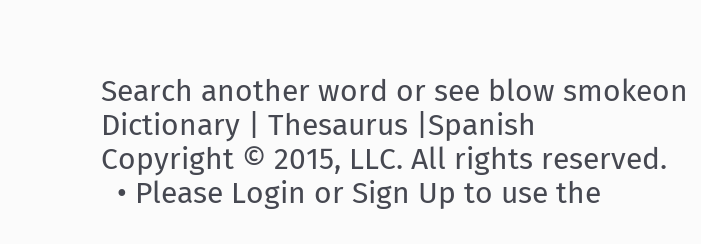Search another word or see blow smokeon Dictionary | Thesaurus |Spanish
Copyright © 2015, LLC. All rights reserved.
  • Please Login or Sign Up to use the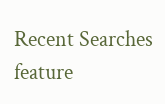Recent Searches feature